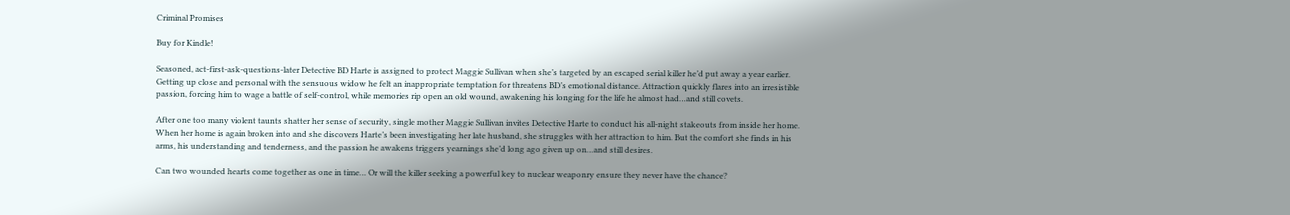Criminal Promises

Buy for Kindle!

Seasoned, act-first-ask-questions-later Detective BD Harte is assigned to protect Maggie Sullivan when she’s targeted by an escaped serial killer he’d put away a year earlier. Getting up close and personal with the sensuous widow he felt an inappropriate temptation for threatens BD’s emotional distance. Attraction quickly flares into an irresistible passion, forcing him to wage a battle of self-control, while memories rip open an old wound, awakening his longing for the life he almost had…and still covets.

After one too many violent taunts shatter her sense of security, single mother Maggie Sullivan invites Detective Harte to conduct his all-night stakeouts from inside her home. When her home is again broken into and she discovers Harte’s been investigating her late husband, she struggles with her attraction to him. But the comfort she finds in his arms, his understanding and tenderness, and the passion he awakens triggers yearnings she’d long ago given up on…and still desires.

Can two wounded hearts come together as one in time… Or will the killer seeking a powerful key to nuclear weaponry ensure they never have the chance?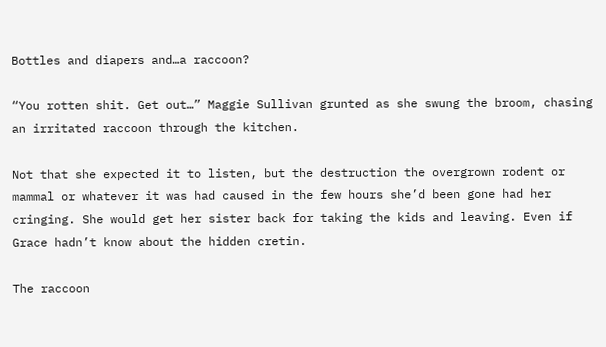Bottles and diapers and…a raccoon?

“You rotten shit. Get out…” Maggie Sullivan grunted as she swung the broom, chasing an irritated raccoon through the kitchen.

Not that she expected it to listen, but the destruction the overgrown rodent or mammal or whatever it was had caused in the few hours she’d been gone had her cringing. She would get her sister back for taking the kids and leaving. Even if Grace hadn’t know about the hidden cretin.

The raccoon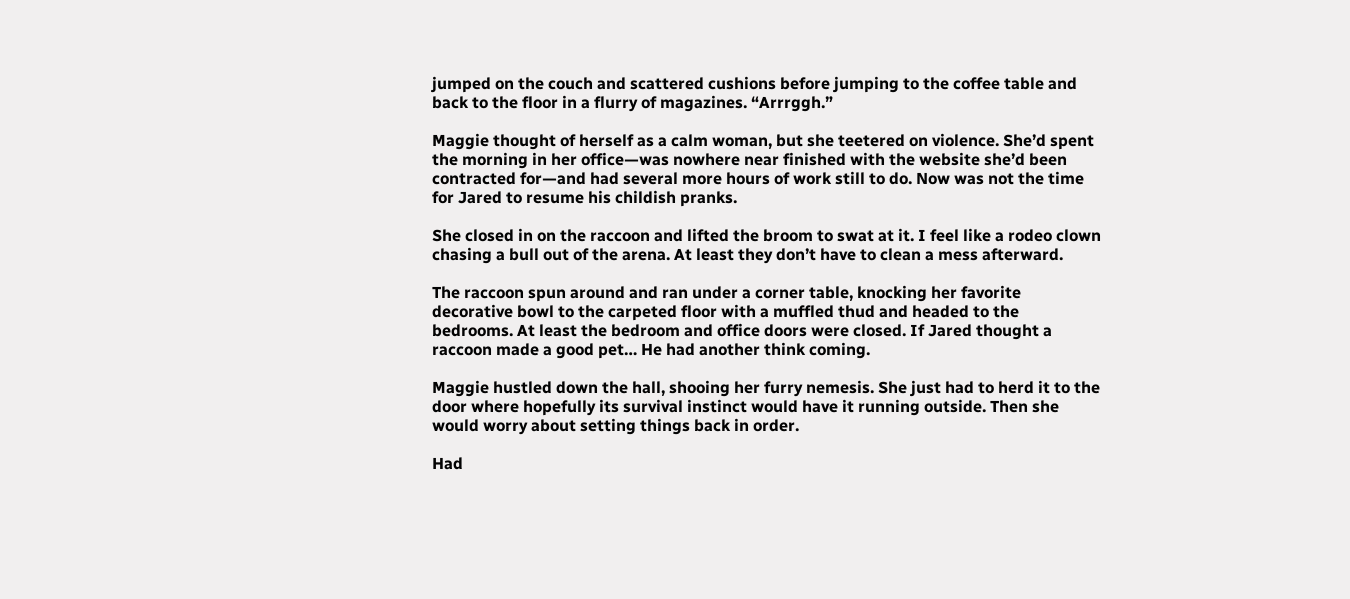jumped on the couch and scattered cushions before jumping to the coffee table and back to the floor in a flurry of magazines. “Arrrggh.”

Maggie thought of herself as a calm woman, but she teetered on violence. She’d spent the morning in her office—was nowhere near finished with the website she’d been contracted for—and had several more hours of work still to do. Now was not the time for Jared to resume his childish pranks.

She closed in on the raccoon and lifted the broom to swat at it. I feel like a rodeo clown chasing a bull out of the arena. At least they don’t have to clean a mess afterward.

The raccoon spun around and ran under a corner table, knocking her favorite decorative bowl to the carpeted floor with a muffled thud and headed to the bedrooms. At least the bedroom and office doors were closed. If Jared thought a raccoon made a good pet… He had another think coming.

Maggie hustled down the hall, shooing her furry nemesis. She just had to herd it to the door where hopefully its survival instinct would have it running outside. Then she would worry about setting things back in order.

Had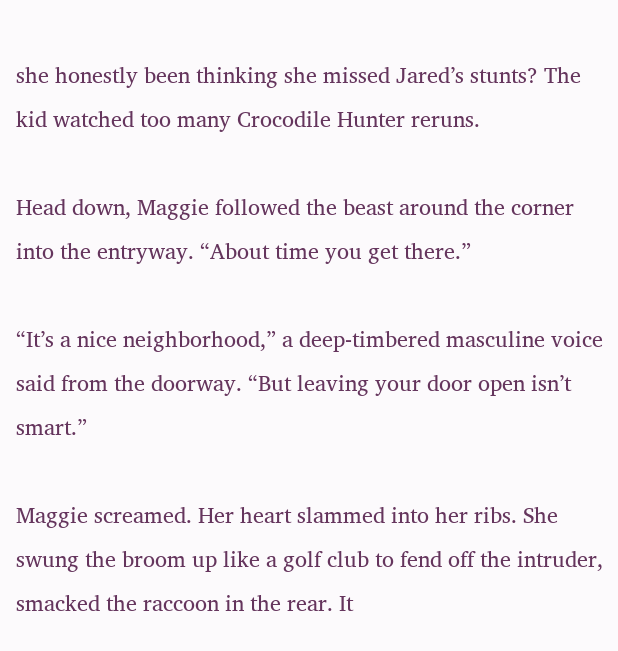she honestly been thinking she missed Jared’s stunts? The kid watched too many Crocodile Hunter reruns.

Head down, Maggie followed the beast around the corner into the entryway. “About time you get there.”

“It’s a nice neighborhood,” a deep-timbered masculine voice said from the doorway. “But leaving your door open isn’t smart.”

Maggie screamed. Her heart slammed into her ribs. She swung the broom up like a golf club to fend off the intruder, smacked the raccoon in the rear. It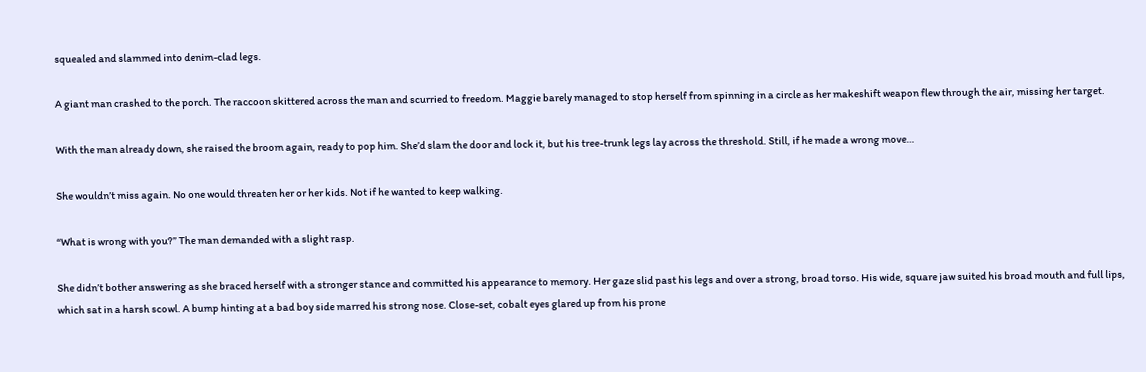squealed and slammed into denim-clad legs.

A giant man crashed to the porch. The raccoon skittered across the man and scurried to freedom. Maggie barely managed to stop herself from spinning in a circle as her makeshift weapon flew through the air, missing her target.

With the man already down, she raised the broom again, ready to pop him. She’d slam the door and lock it, but his tree-trunk legs lay across the threshold. Still, if he made a wrong move…

She wouldn’t miss again. No one would threaten her or her kids. Not if he wanted to keep walking.

“What is wrong with you?” The man demanded with a slight rasp.

She didn’t bother answering as she braced herself with a stronger stance and committed his appearance to memory. Her gaze slid past his legs and over a strong, broad torso. His wide, square jaw suited his broad mouth and full lips, which sat in a harsh scowl. A bump hinting at a bad boy side marred his strong nose. Close-set, cobalt eyes glared up from his prone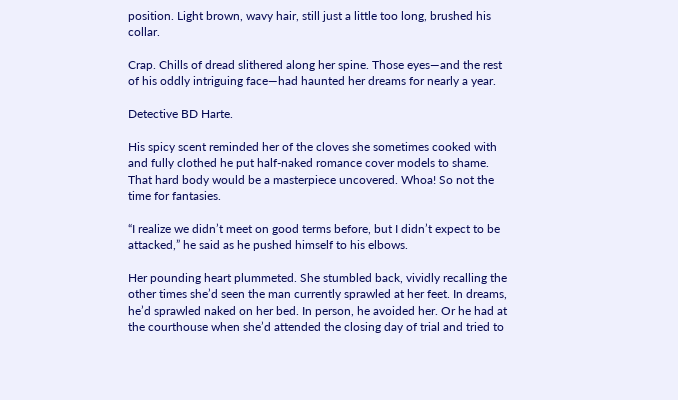position. Light brown, wavy hair, still just a little too long, brushed his collar.

Crap. Chills of dread slithered along her spine. Those eyes—and the rest of his oddly intriguing face—had haunted her dreams for nearly a year.

Detective BD Harte.

His spicy scent reminded her of the cloves she sometimes cooked with and fully clothed he put half-naked romance cover models to shame. That hard body would be a masterpiece uncovered. Whoa! So not the time for fantasies.

“I realize we didn’t meet on good terms before, but I didn’t expect to be attacked,” he said as he pushed himself to his elbows.

Her pounding heart plummeted. She stumbled back, vividly recalling the other times she’d seen the man currently sprawled at her feet. In dreams, he’d sprawled naked on her bed. In person, he avoided her. Or he had at the courthouse when she’d attended the closing day of trial and tried to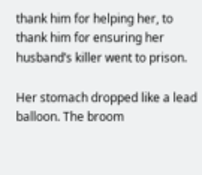thank him for helping her, to thank him for ensuring her husband’s killer went to prison.

Her stomach dropped like a lead balloon. The broom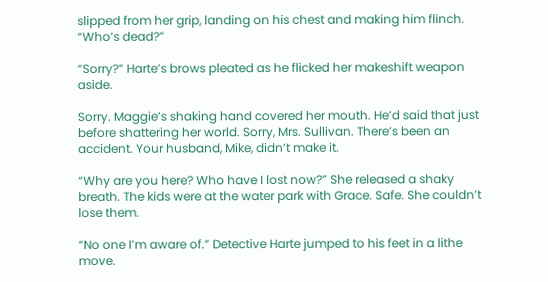slipped from her grip, landing on his chest and making him flinch. “Who’s dead?”

“Sorry?” Harte’s brows pleated as he flicked her makeshift weapon aside.

Sorry. Maggie’s shaking hand covered her mouth. He’d said that just before shattering her world. Sorry, Mrs. Sullivan. There’s been an accident. Your husband, Mike, didn’t make it.

“Why are you here? Who have I lost now?” She released a shaky breath. The kids were at the water park with Grace. Safe. She couldn’t lose them.

“No one I’m aware of.” Detective Harte jumped to his feet in a lithe move.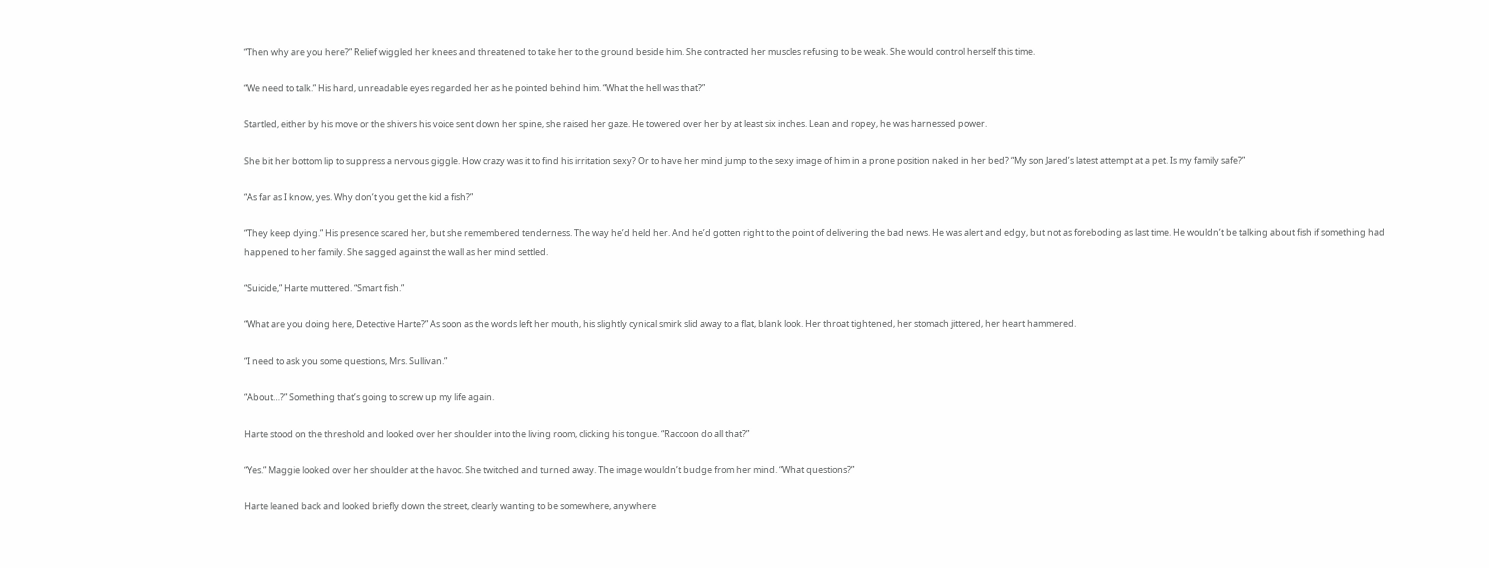“Then why are you here?” Relief wiggled her knees and threatened to take her to the ground beside him. She contracted her muscles refusing to be weak. She would control herself this time.

“We need to talk.” His hard, unreadable eyes regarded her as he pointed behind him. “What the hell was that?”

Startled, either by his move or the shivers his voice sent down her spine, she raised her gaze. He towered over her by at least six inches. Lean and ropey, he was harnessed power.

She bit her bottom lip to suppress a nervous giggle. How crazy was it to find his irritation sexy? Or to have her mind jump to the sexy image of him in a prone position naked in her bed? “My son Jared’s latest attempt at a pet. Is my family safe?”

“As far as I know, yes. Why don’t you get the kid a fish?”

“They keep dying.” His presence scared her, but she remembered tenderness. The way he’d held her. And he’d gotten right to the point of delivering the bad news. He was alert and edgy, but not as foreboding as last time. He wouldn’t be talking about fish if something had happened to her family. She sagged against the wall as her mind settled.

“Suicide,” Harte muttered. “Smart fish.”

“What are you doing here, Detective Harte?” As soon as the words left her mouth, his slightly cynical smirk slid away to a flat, blank look. Her throat tightened, her stomach jittered, her heart hammered.

“I need to ask you some questions, Mrs. Sullivan.”

“About…?” Something that’s going to screw up my life again.

Harte stood on the threshold and looked over her shoulder into the living room, clicking his tongue. “Raccoon do all that?”

“Yes.” Maggie looked over her shoulder at the havoc. She twitched and turned away. The image wouldn’t budge from her mind. “What questions?”

Harte leaned back and looked briefly down the street, clearly wanting to be somewhere, anywhere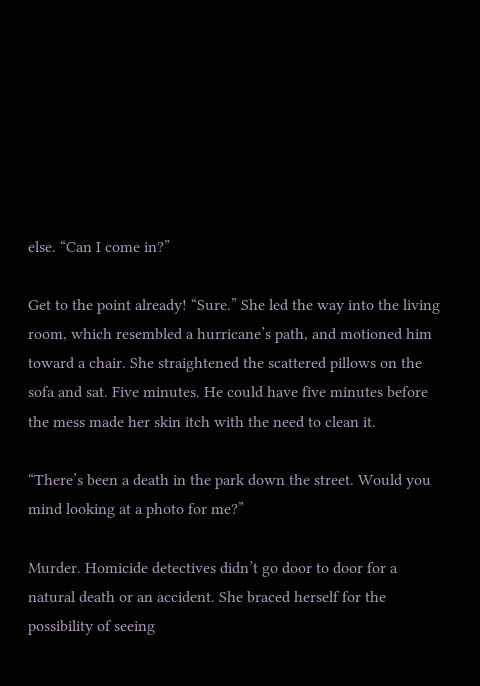else. “Can I come in?”

Get to the point already! “Sure.” She led the way into the living room, which resembled a hurricane’s path, and motioned him toward a chair. She straightened the scattered pillows on the sofa and sat. Five minutes. He could have five minutes before the mess made her skin itch with the need to clean it.

“There’s been a death in the park down the street. Would you mind looking at a photo for me?”

Murder. Homicide detectives didn’t go door to door for a natural death or an accident. She braced herself for the possibility of seeing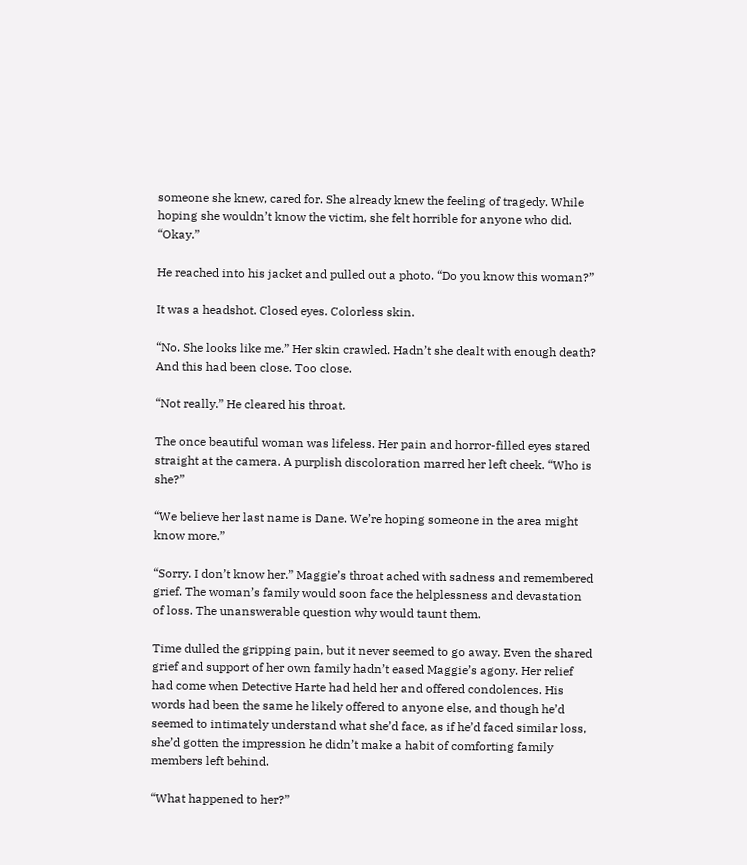someone she knew, cared for. She already knew the feeling of tragedy. While hoping she wouldn’t know the victim, she felt horrible for anyone who did. “Okay.”

He reached into his jacket and pulled out a photo. “Do you know this woman?”

It was a headshot. Closed eyes. Colorless skin.

“No. She looks like me.” Her skin crawled. Hadn’t she dealt with enough death? And this had been close. Too close.

“Not really.” He cleared his throat.

The once beautiful woman was lifeless. Her pain and horror-filled eyes stared straight at the camera. A purplish discoloration marred her left cheek. “Who is she?”

“We believe her last name is Dane. We’re hoping someone in the area might know more.”

“Sorry. I don’t know her.” Maggie’s throat ached with sadness and remembered grief. The woman’s family would soon face the helplessness and devastation of loss. The unanswerable question why would taunt them.

Time dulled the gripping pain, but it never seemed to go away. Even the shared grief and support of her own family hadn’t eased Maggie’s agony. Her relief had come when Detective Harte had held her and offered condolences. His words had been the same he likely offered to anyone else, and though he’d seemed to intimately understand what she’d face, as if he’d faced similar loss, she’d gotten the impression he didn’t make a habit of comforting family members left behind.

“What happened to her?”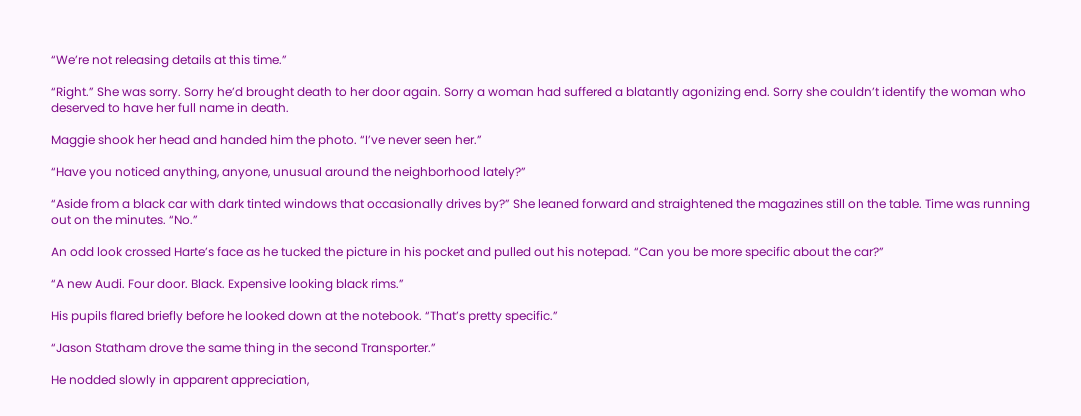“We’re not releasing details at this time.”

“Right.” She was sorry. Sorry he’d brought death to her door again. Sorry a woman had suffered a blatantly agonizing end. Sorry she couldn’t identify the woman who deserved to have her full name in death.

Maggie shook her head and handed him the photo. “I’ve never seen her.”

“Have you noticed anything, anyone, unusual around the neighborhood lately?”

“Aside from a black car with dark tinted windows that occasionally drives by?” She leaned forward and straightened the magazines still on the table. Time was running out on the minutes. “No.”

An odd look crossed Harte’s face as he tucked the picture in his pocket and pulled out his notepad. “Can you be more specific about the car?”

“A new Audi. Four door. Black. Expensive looking black rims.”

His pupils flared briefly before he looked down at the notebook. “That’s pretty specific.”

“Jason Statham drove the same thing in the second Transporter.”

He nodded slowly in apparent appreciation,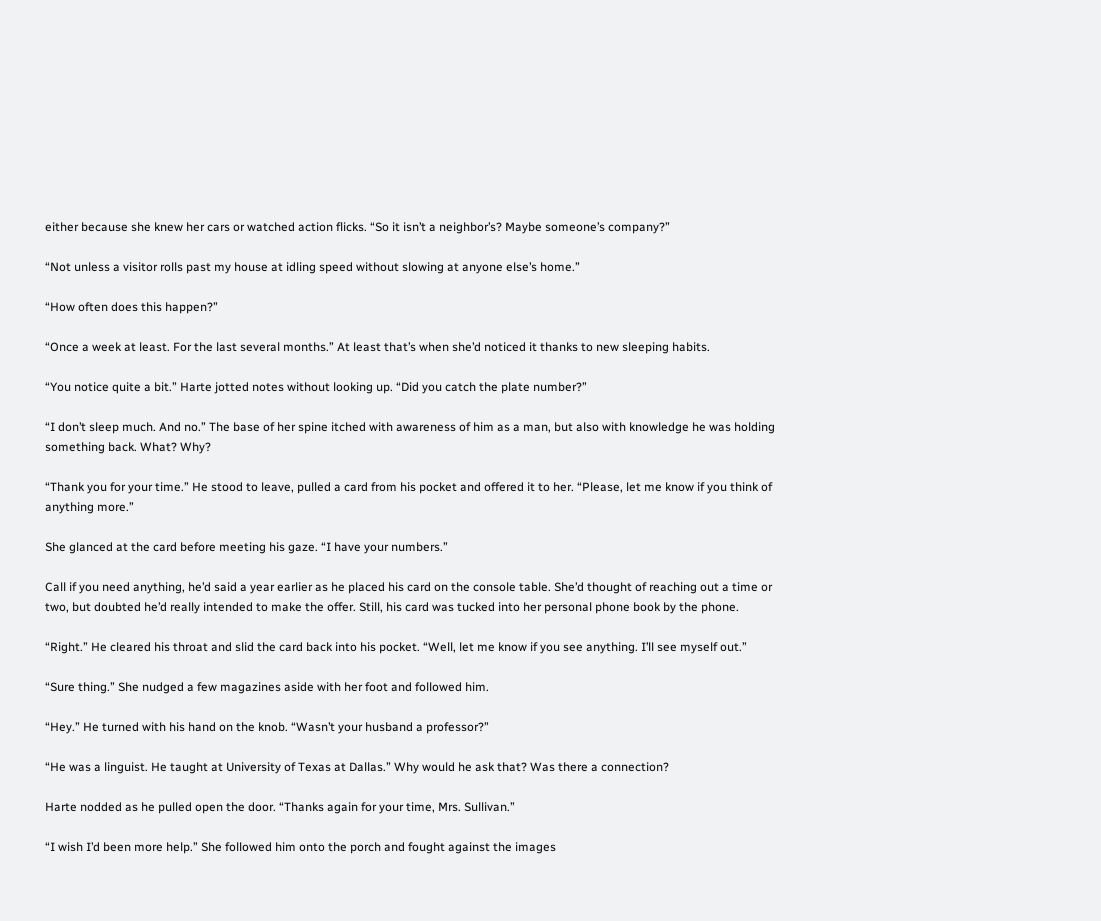either because she knew her cars or watched action flicks. “So it isn’t a neighbor’s? Maybe someone’s company?”

“Not unless a visitor rolls past my house at idling speed without slowing at anyone else’s home.”

“How often does this happen?”

“Once a week at least. For the last several months.” At least that’s when she’d noticed it thanks to new sleeping habits.

“You notice quite a bit.” Harte jotted notes without looking up. “Did you catch the plate number?”

“I don’t sleep much. And no.” The base of her spine itched with awareness of him as a man, but also with knowledge he was holding something back. What? Why?

“Thank you for your time.” He stood to leave, pulled a card from his pocket and offered it to her. “Please, let me know if you think of anything more.”

She glanced at the card before meeting his gaze. “I have your numbers.”

Call if you need anything, he’d said a year earlier as he placed his card on the console table. She’d thought of reaching out a time or two, but doubted he’d really intended to make the offer. Still, his card was tucked into her personal phone book by the phone.

“Right.” He cleared his throat and slid the card back into his pocket. “Well, let me know if you see anything. I’ll see myself out.”

“Sure thing.” She nudged a few magazines aside with her foot and followed him.

“Hey.” He turned with his hand on the knob. “Wasn’t your husband a professor?”

“He was a linguist. He taught at University of Texas at Dallas.” Why would he ask that? Was there a connection?

Harte nodded as he pulled open the door. “Thanks again for your time, Mrs. Sullivan.”

“I wish I’d been more help.” She followed him onto the porch and fought against the images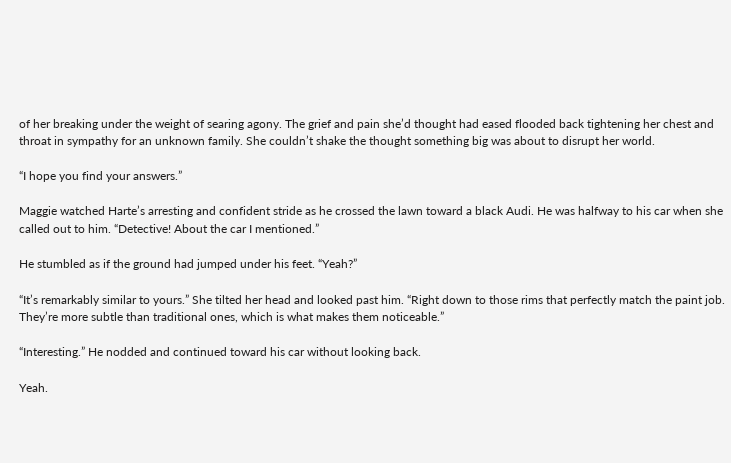of her breaking under the weight of searing agony. The grief and pain she’d thought had eased flooded back tightening her chest and throat in sympathy for an unknown family. She couldn’t shake the thought something big was about to disrupt her world.

“I hope you find your answers.”

Maggie watched Harte’s arresting and confident stride as he crossed the lawn toward a black Audi. He was halfway to his car when she called out to him. “Detective! About the car I mentioned.”

He stumbled as if the ground had jumped under his feet. “Yeah?”

“It’s remarkably similar to yours.” She tilted her head and looked past him. “Right down to those rims that perfectly match the paint job. They’re more subtle than traditional ones, which is what makes them noticeable.”

“Interesting.” He nodded and continued toward his car without looking back.

Yeah.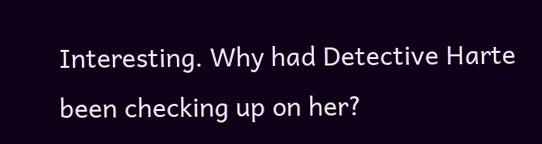Interesting. Why had Detective Harte been checking up on her?